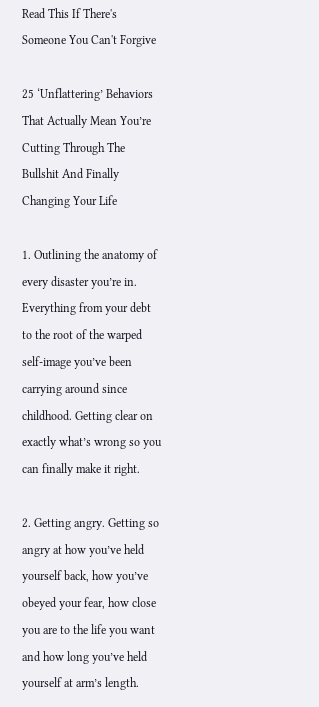Read This If There's Someone You Can't Forgive

25 ‘Unflattering’ Behaviors That Actually Mean You’re Cutting Through The Bullshit And Finally Changing Your Life

1. Outlining the anatomy of every disaster you’re in. Everything from your debt to the root of the warped self-image you’ve been carrying around since childhood. Getting clear on exactly what’s wrong so you can finally make it right.

2. Getting angry. Getting so angry at how you’ve held yourself back, how you’ve obeyed your fear, how close you are to the life you want and how long you’ve held yourself at arm’s length.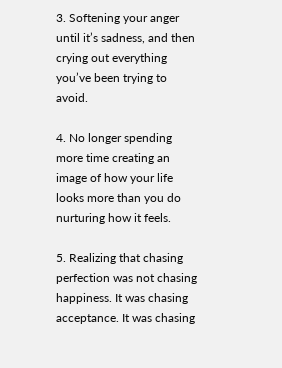3. Softening your anger until it’s sadness, and then crying out everything you’ve been trying to avoid.

4. No longer spending more time creating an image of how your life looks more than you do nurturing how it feels.

5. Realizing that chasing perfection was not chasing happiness. It was chasing acceptance. It was chasing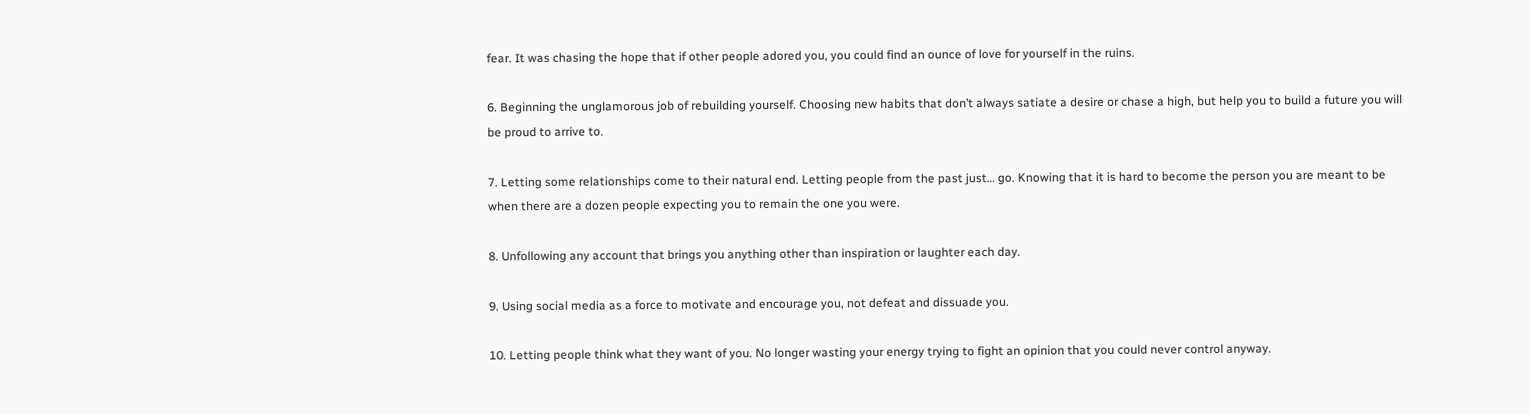fear. It was chasing the hope that if other people adored you, you could find an ounce of love for yourself in the ruins.

6. Beginning the unglamorous job of rebuilding yourself. Choosing new habits that don’t always satiate a desire or chase a high, but help you to build a future you will be proud to arrive to.

7. Letting some relationships come to their natural end. Letting people from the past just… go. Knowing that it is hard to become the person you are meant to be when there are a dozen people expecting you to remain the one you were.

8. Unfollowing any account that brings you anything other than inspiration or laughter each day.

9. Using social media as a force to motivate and encourage you, not defeat and dissuade you.

10. Letting people think what they want of you. No longer wasting your energy trying to fight an opinion that you could never control anyway.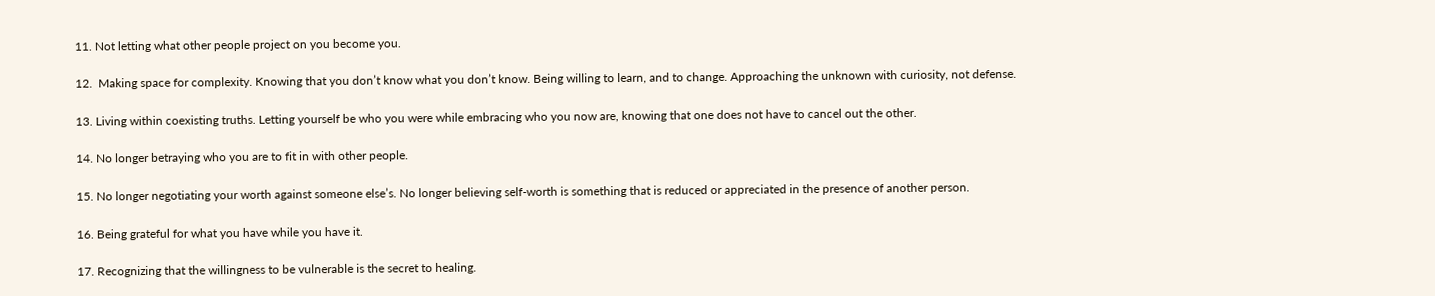11. Not letting what other people project on you become you.

12.  Making space for complexity. Knowing that you don’t know what you don’t know. Being willing to learn, and to change. Approaching the unknown with curiosity, not defense.

13. Living within coexisting truths. Letting yourself be who you were while embracing who you now are, knowing that one does not have to cancel out the other.

14. No longer betraying who you are to fit in with other people.

15. No longer negotiating your worth against someone else’s. No longer believing self-worth is something that is reduced or appreciated in the presence of another person.

16. Being grateful for what you have while you have it.

17. Recognizing that the willingness to be vulnerable is the secret to healing.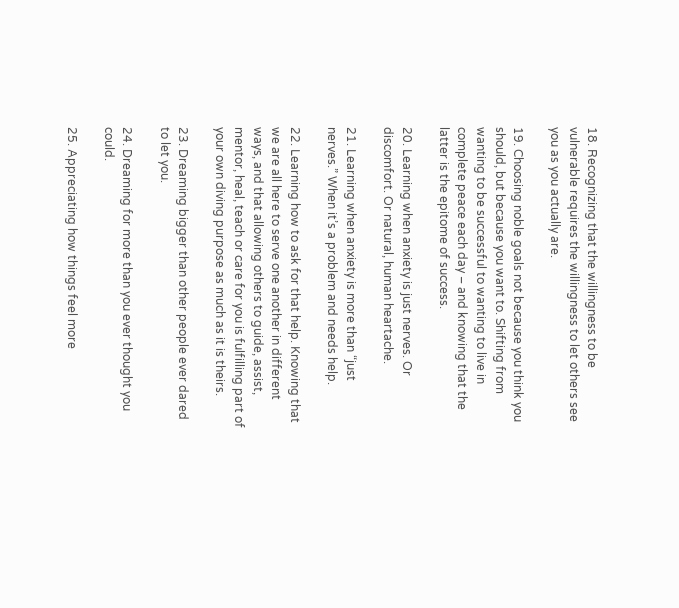18. Recognizing that the willingness to be vulnerable requires the willingness to let others see you as you actually are.

19. Choosing noble goals not because you think you should, but because you want to. Shifting from wanting to be successful to wanting to live in complete peace each day – and knowing that the latter is the epitome of success.

20. Learning when anxiety is just nerves. Or discomfort. Or natural, human heartache.

21. Learning when anxiety is more than “just nerves.” When it’s a problem and needs help.

22. Learning how to ask for that help. Knowing that we are all here to serve one another in different ways, and that allowing others to guide, assist, mentor, heal, teach or care for you is fulfilling part of your own diving purpose as much as it is theirs.

23. Dreaming bigger than other people ever dared to let you.

24. Dreaming for more than you ever thought you could.

25. Appreciating how things feel more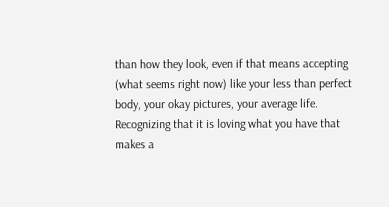than how they look, even if that means accepting (what seems right now) like your less than perfect body, your okay pictures, your average life. Recognizing that it is loving what you have that makes a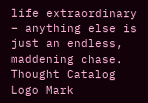life extraordinary – anything else is just an endless, maddening chase. Thought Catalog Logo Mark